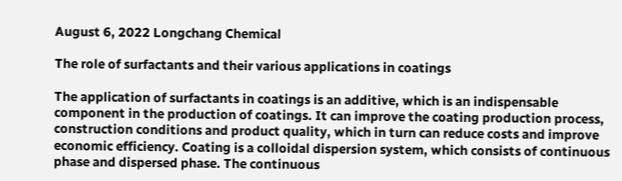August 6, 2022 Longchang Chemical

The role of surfactants and their various applications in coatings

The application of surfactants in coatings is an additive, which is an indispensable component in the production of coatings. It can improve the coating production process, construction conditions and product quality, which in turn can reduce costs and improve economic efficiency. Coating is a colloidal dispersion system, which consists of continuous phase and dispersed phase. The continuous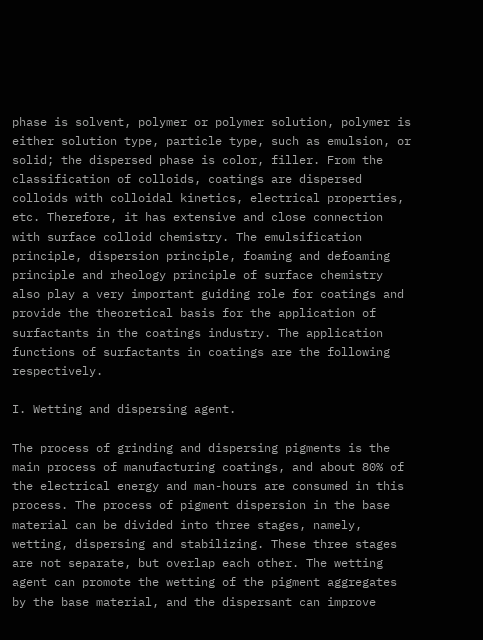phase is solvent, polymer or polymer solution, polymer is either solution type, particle type, such as emulsion, or solid; the dispersed phase is color, filler. From the classification of colloids, coatings are dispersed colloids with colloidal kinetics, electrical properties, etc. Therefore, it has extensive and close connection with surface colloid chemistry. The emulsification principle, dispersion principle, foaming and defoaming principle and rheology principle of surface chemistry also play a very important guiding role for coatings and provide the theoretical basis for the application of surfactants in the coatings industry. The application functions of surfactants in coatings are the following respectively.

I. Wetting and dispersing agent.

The process of grinding and dispersing pigments is the main process of manufacturing coatings, and about 80% of the electrical energy and man-hours are consumed in this process. The process of pigment dispersion in the base material can be divided into three stages, namely, wetting, dispersing and stabilizing. These three stages are not separate, but overlap each other. The wetting agent can promote the wetting of the pigment aggregates by the base material, and the dispersant can improve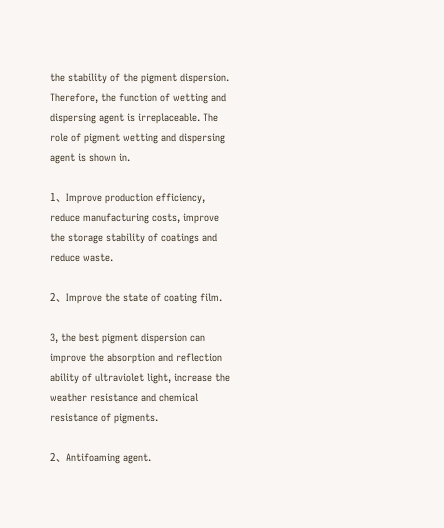the stability of the pigment dispersion. Therefore, the function of wetting and dispersing agent is irreplaceable. The role of pigment wetting and dispersing agent is shown in.

1、Improve production efficiency, reduce manufacturing costs, improve the storage stability of coatings and reduce waste.

2、Improve the state of coating film.

3, the best pigment dispersion can improve the absorption and reflection ability of ultraviolet light, increase the weather resistance and chemical resistance of pigments.

2、Antifoaming agent.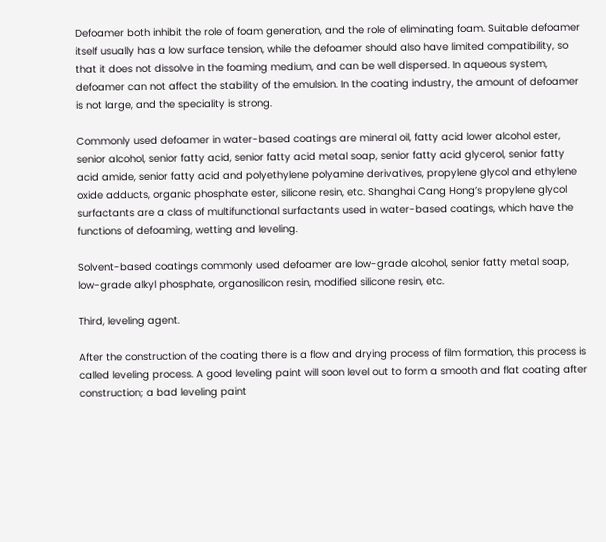Defoamer both inhibit the role of foam generation, and the role of eliminating foam. Suitable defoamer itself usually has a low surface tension, while the defoamer should also have limited compatibility, so that it does not dissolve in the foaming medium, and can be well dispersed. In aqueous system, defoamer can not affect the stability of the emulsion. In the coating industry, the amount of defoamer is not large, and the speciality is strong.

Commonly used defoamer in water-based coatings are mineral oil, fatty acid lower alcohol ester, senior alcohol, senior fatty acid, senior fatty acid metal soap, senior fatty acid glycerol, senior fatty acid amide, senior fatty acid and polyethylene polyamine derivatives, propylene glycol and ethylene oxide adducts, organic phosphate ester, silicone resin, etc. Shanghai Cang Hong’s propylene glycol surfactants are a class of multifunctional surfactants used in water-based coatings, which have the functions of defoaming, wetting and leveling.

Solvent-based coatings commonly used defoamer are low-grade alcohol, senior fatty metal soap, low-grade alkyl phosphate, organosilicon resin, modified silicone resin, etc.

Third, leveling agent.

After the construction of the coating there is a flow and drying process of film formation, this process is called leveling process. A good leveling paint will soon level out to form a smooth and flat coating after construction; a bad leveling paint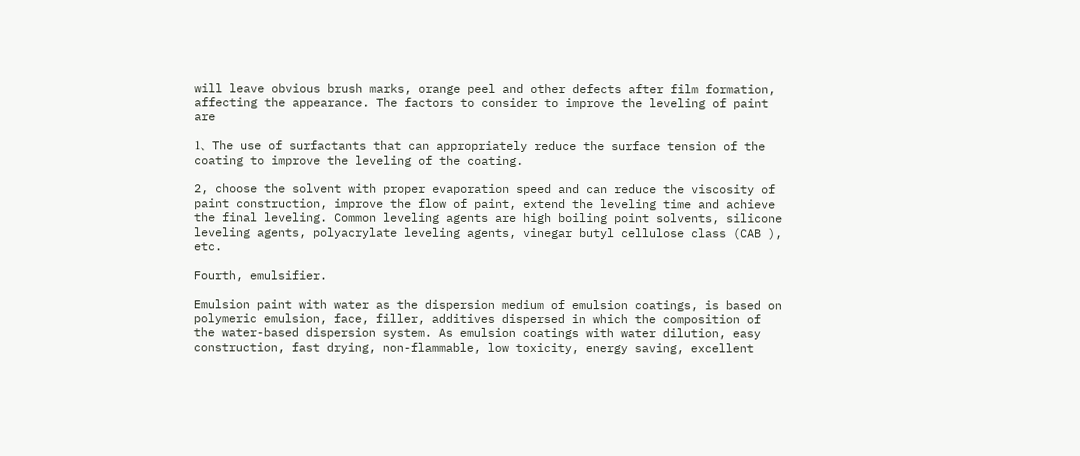will leave obvious brush marks, orange peel and other defects after film formation, affecting the appearance. The factors to consider to improve the leveling of paint are

1、The use of surfactants that can appropriately reduce the surface tension of the coating to improve the leveling of the coating.

2, choose the solvent with proper evaporation speed and can reduce the viscosity of paint construction, improve the flow of paint, extend the leveling time and achieve the final leveling. Common leveling agents are high boiling point solvents, silicone leveling agents, polyacrylate leveling agents, vinegar butyl cellulose class (CAB ), etc.

Fourth, emulsifier.

Emulsion paint with water as the dispersion medium of emulsion coatings, is based on polymeric emulsion, face, filler, additives dispersed in which the composition of the water-based dispersion system. As emulsion coatings with water dilution, easy construction, fast drying, non-flammable, low toxicity, energy saving, excellent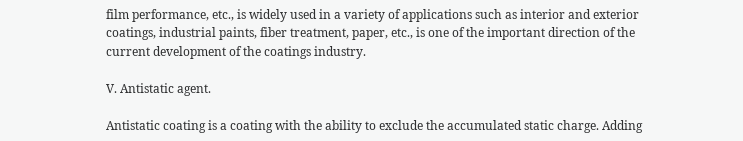film performance, etc., is widely used in a variety of applications such as interior and exterior coatings, industrial paints, fiber treatment, paper, etc., is one of the important direction of the current development of the coatings industry.

V. Antistatic agent.

Antistatic coating is a coating with the ability to exclude the accumulated static charge. Adding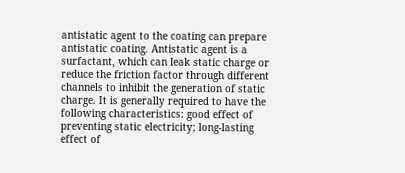antistatic agent to the coating can prepare antistatic coating. Antistatic agent is a surfactant, which can leak static charge or reduce the friction factor through different channels to inhibit the generation of static charge. It is generally required to have the following characteristics: good effect of preventing static electricity; long-lasting effect of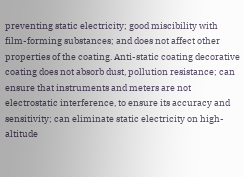preventing static electricity; good miscibility with film-forming substances; and does not affect other properties of the coating. Anti-static coating decorative coating does not absorb dust, pollution resistance; can ensure that instruments and meters are not electrostatic interference, to ensure its accuracy and sensitivity; can eliminate static electricity on high-altitude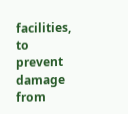facilities, to prevent damage from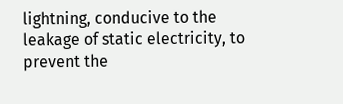lightning, conducive to the leakage of static electricity, to prevent the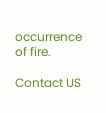occurrence of fire.

Contact US